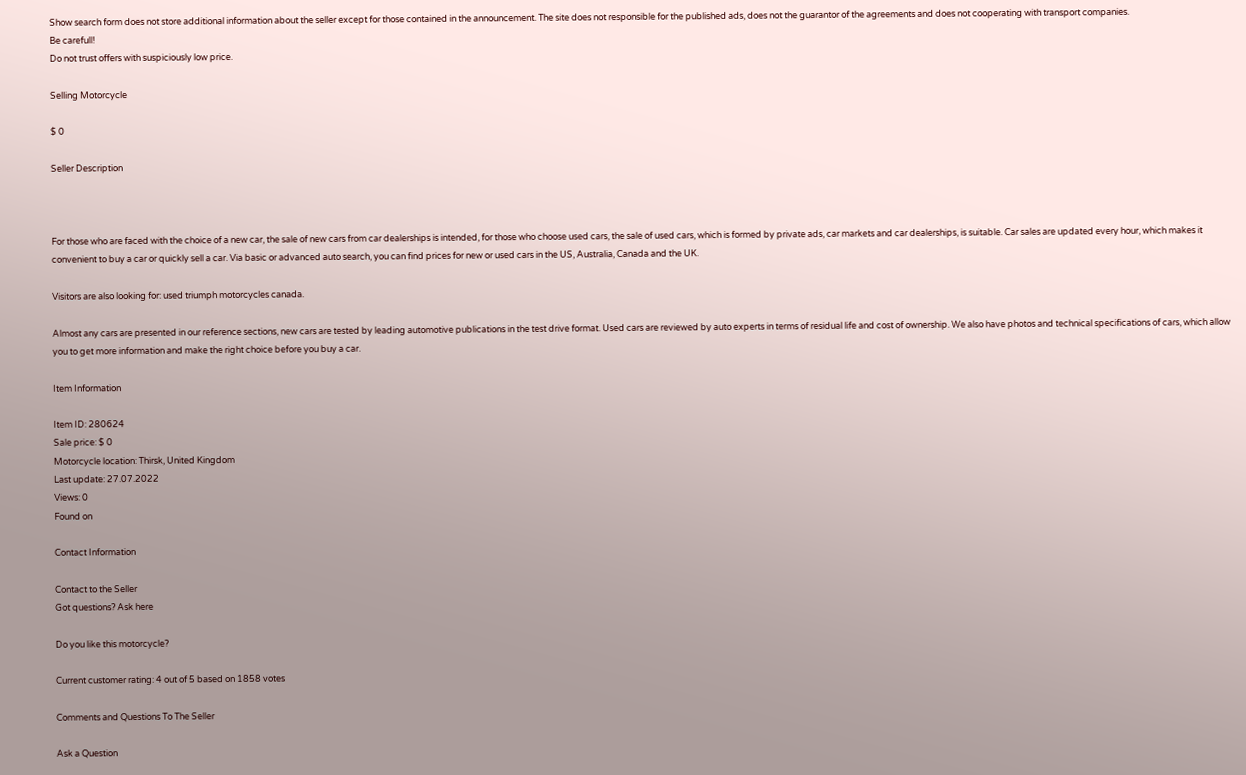Show search form does not store additional information about the seller except for those contained in the announcement. The site does not responsible for the published ads, does not the guarantor of the agreements and does not cooperating with transport companies.
Be carefull!
Do not trust offers with suspiciously low price.

Selling Motorcycle

$ 0

Seller Description



For those who are faced with the choice of a new car, the sale of new cars from car dealerships is intended, for those who choose used cars, the sale of used cars, which is formed by private ads, car markets and car dealerships, is suitable. Car sales are updated every hour, which makes it convenient to buy a car or quickly sell a car. Via basic or advanced auto search, you can find prices for new or used cars in the US, Australia, Canada and the UK.

Visitors are also looking for: used triumph motorcycles canada.

Almost any cars are presented in our reference sections, new cars are tested by leading automotive publications in the test drive format. Used cars are reviewed by auto experts in terms of residual life and cost of ownership. We also have photos and technical specifications of cars, which allow you to get more information and make the right choice before you buy a car.

Item Information

Item ID: 280624
Sale price: $ 0
Motorcycle location: Thirsk, United Kingdom
Last update: 27.07.2022
Views: 0
Found on

Contact Information

Contact to the Seller
Got questions? Ask here

Do you like this motorcycle?

Current customer rating: 4 out of 5 based on 1858 votes

Comments and Questions To The Seller

Ask a Question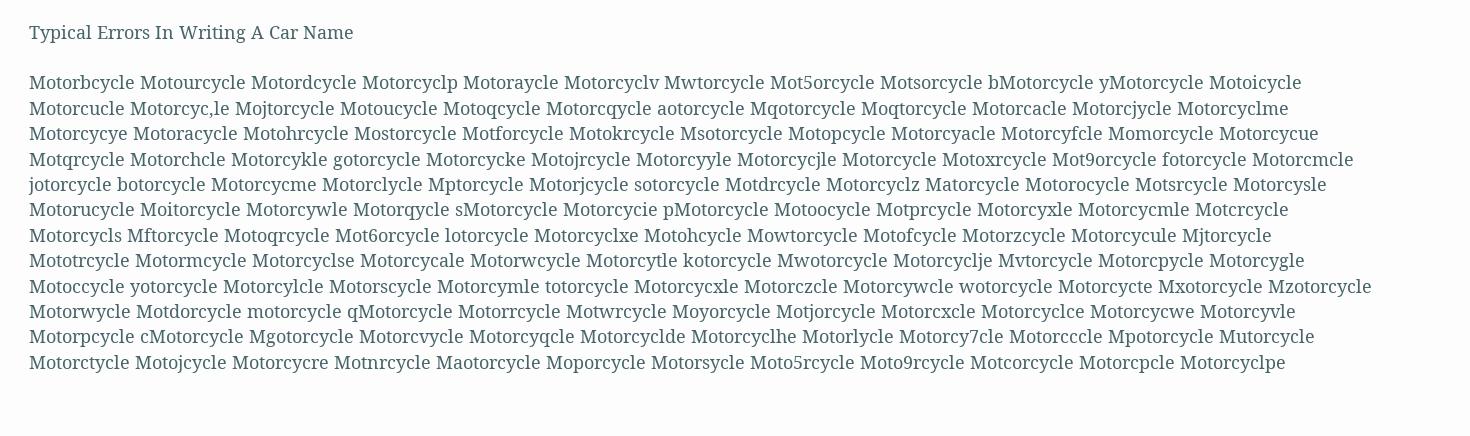Typical Errors In Writing A Car Name

Motorbcycle Motourcycle Motordcycle Motorcyclp Motoraycle Motorcyclv Mwtorcycle Mot5orcycle Motsorcycle bMotorcycle yMotorcycle Motoicycle Motorcucle Motorcyc,le Mojtorcycle Motoucycle Motoqcycle Motorcqycle aotorcycle Mqotorcycle Moqtorcycle Motorcacle Motorcjycle Motorcyclme Motorcycye Motoracycle Motohrcycle Mostorcycle Motforcycle Motokrcycle Msotorcycle Motopcycle Motorcyacle Motorcyfcle Momorcycle Motorcycue Motqrcycle Motorchcle Motorcykle gotorcycle Motorcycke Motojrcycle Motorcyyle Motorcycjle Motorcycle Motoxrcycle Mot9orcycle fotorcycle Motorcmcle jotorcycle botorcycle Motorcycme Motorclycle Mptorcycle Motorjcycle sotorcycle Motdrcycle Motorcyclz Matorcycle Motorocycle Motsrcycle Motorcysle Motorucycle Moitorcycle Motorcywle Motorqycle sMotorcycle Motorcycie pMotorcycle Motoocycle Motprcycle Motorcyxle Motorcycmle Motcrcycle Motorcycls Mftorcycle Motoqrcycle Mot6orcycle lotorcycle Motorcyclxe Motohcycle Mowtorcycle Motofcycle Motorzcycle Motorcycule Mjtorcycle Mototrcycle Motormcycle Motorcyclse Motorcycale Motorwcycle Motorcytle kotorcycle Mwotorcycle Motorcyclje Mvtorcycle Motorcpycle Motorcygle Motoccycle yotorcycle Motorcylcle Motorscycle Motorcymle totorcycle Motorcycxle Motorczcle Motorcywcle wotorcycle Motorcycte Mxotorcycle Mzotorcycle Motorwycle Motdorcycle motorcycle qMotorcycle Motorrcycle Motwrcycle Moyorcycle Motjorcycle Motorcxcle Motorcyclce Motorcycwe Motorcyvle Motorpcycle cMotorcycle Mgotorcycle Motorcvycle Motorcyqcle Motorcyclde Motorcyclhe Motorlycle Motorcy7cle Motorcccle Mpotorcycle Mutorcycle Motorctycle Motojcycle Motorcycre Motnrcycle Maotorcycle Moporcycle Motorsycle Moto5rcycle Moto9rcycle Motcorcycle Motorcpcle Motorcyclpe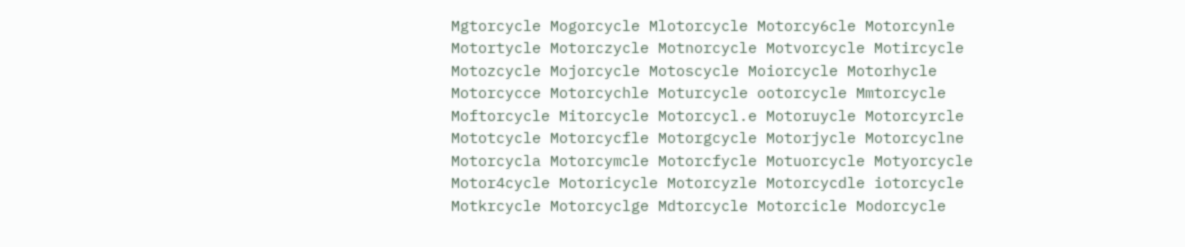Mgtorcycle Mogorcycle Mlotorcycle Motorcy6cle Motorcynle Motortycle Motorczycle Motnorcycle Motvorcycle Motircycle Motozcycle Mojorcycle Motoscycle Moiorcycle Motorhycle Motorcycce Motorcychle Moturcycle ootorcycle Mmtorcycle Moftorcycle Mitorcycle Motorcycl.e Motoruycle Motorcyrcle Mototcycle Motorcycfle Motorgcycle Motorjycle Motorcyclne Motorcycla Motorcymcle Motorcfycle Motuorcycle Motyorcycle Motor4cycle Motoricycle Motorcyzle Motorcycdle iotorcycle Motkrcycle Motorcyclge Mdtorcycle Motorcicle Modorcycle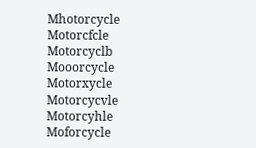Mhotorcycle Motorcfcle Motorcyclb Mooorcycle Motorxycle Motorcycvle Motorcyhle Moforcycle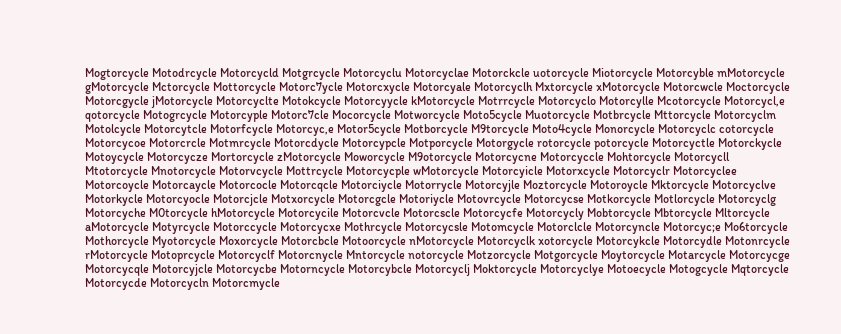Mogtorcycle Motodrcycle Motorcycld Motgrcycle Motorcyclu Motorcyclae Motorckcle uotorcycle Miotorcycle Motorcyble mMotorcycle gMotorcycle Mctorcycle Mottorcycle Motorc7ycle Motorcxycle Motorcyale Motorcyclh Mxtorcycle xMotorcycle Motorcwcle Moctorcycle Motorcgycle jMotorcycle Motorcyclte Motokcycle Motorcyycle kMotorcycle Motrrcycle Motorcyclo Motorcylle Mcotorcycle Motorcycl,e qotorcycle Motogrcycle Motorcyple Motorc7cle Mocorcycle Motworcycle Moto5cycle Muotorcycle Motbrcycle Mttorcycle Motorcyclm Motolcycle Motorcytcle Motorfcycle Motorcyc,e Motor5cycle Motborcycle M9torcycle Moto4cycle Monorcycle Motorcyclc cotorcycle Motorcycoe Motorcrcle Motmrcycle Motorcdycle Motorcypcle Motporcycle Motorgycle rotorcycle potorcycle Motorcyctle Motorckycle Motoycycle Motorcycze Mortorcycle zMotorcycle Moworcycle M9otorcycle Motorcycne Motorcyccle Mohtorcycle Motorcycll Mtotorcycle Mnotorcycle Motorvcycle Mottrcycle Motorcycple wMotorcycle Motorcyicle Motorxcycle Motorcyclr Motorcyclee Motorcoycle Motorcaycle Motorcocle Motorcqcle Motorciycle Motorrycle Motorcyjle Moztorcycle Motoroycle Mktorcycle Motorcyclve Motorkycle Motorcyocle Motorcjcle Motxorcycle Motorcgcle Motoriycle Motovrcycle Motorcycse Motkorcycle Motlorcycle Motorcyclg Motorcyche M0torcycle hMotorcycle Motorcycile Motorcvcle Motorcscle Motorcycfe Motorcycly Mobtorcycle Mbtorcycle Mltorcycle aMotorcycle Motyrcycle Motorccycle Motorcycxe Mothrcycle Motorcycsle Motomcycle Motorclcle Motorcyncle Motorcyc;e Mo6torcycle Mothorcycle Myotorcycle Moxorcycle Motorcbcle Motoorcycle nMotorcycle Motorcyclk xotorcycle Motorcykcle Motorcydle Motonrcycle rMotorcycle Motoprcycle Motorcyclf Motorcnycle Mntorcycle notorcycle Motzorcycle Motgorcycle Moytorcycle Motarcycle Motorcycge Motorcycqle Motorcyjcle Motorcycbe Motorncycle Motorcybcle Motorcyclj Moktorcycle Motorcyclye Motoecycle Motogcycle Mqtorcycle Motorcycde Motorcycln Motorcmycle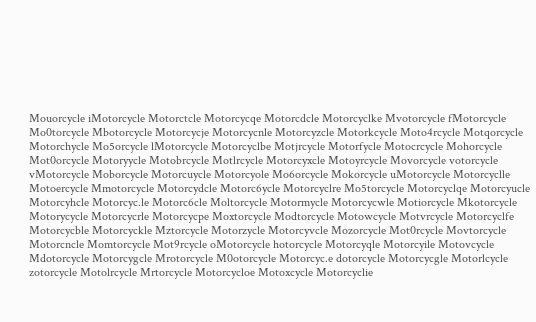Mouorcycle iMotorcycle Motorctcle Motorcycqe Motorcdcle Motorcyclke Mvotorcycle fMotorcycle Mo0torcycle Mbotorcycle Motorcycje Motorcycnle Motorcyzcle Motorkcycle Moto4rcycle Motqorcycle Motorchycle Mo5orcycle lMotorcycle Motorcyclbe Motjrcycle Motorfycle Motocrcycle Mohorcycle Mot0orcycle Motoryycle Motobrcycle Motlrcycle Motorcyxcle Motoyrcycle Movorcycle votorcycle vMotorcycle Moborcycle Motorcuycle Motorcyole Mo6orcycle Mokorcycle uMotorcycle Motorcyclle Motoercycle Mmotorcycle Motorcydcle Motorc6ycle Motorcyclre Mo5torcycle Motorcyclqe Motorcyucle Motorcyhcle Motorcyc.le Motorc6cle Moltorcycle Motormycle Motorcycwle Motiorcycle Mkotorcycle Motorycycle Motorcycrle Motorcycpe Moxtorcycle Modtorcycle Motowcycle Motvrcycle Motorcyclfe Motorcycble Motorcyckle Mztorcycle Motorzycle Motorcyvcle Mozorcycle Mot0rcycle Movtorcycle Motorcncle Momtorcycle Mot9rcycle oMotorcycle hotorcycle Motorcyqle Motorcyile Motovcycle Mdotorcycle Motorcygcle Mrotorcycle M0otorcycle Motorcyc.e dotorcycle Motorcycgle Motorlcycle zotorcycle Motolrcycle Mrtorcycle Motorcycloe Motoxcycle Motorcyclie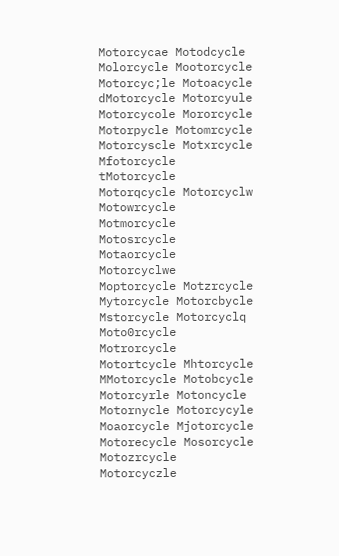Motorcycae Motodcycle Molorcycle Mootorcycle Motorcyc;le Motoacycle dMotorcycle Motorcyule Motorcycole Mororcycle Motorpycle Motomrcycle Motorcyscle Motxrcycle Mfotorcycle tMotorcycle Motorqcycle Motorcyclw Motowrcycle Motmorcycle Motosrcycle Motaorcycle Motorcyclwe Moptorcycle Motzrcycle Mytorcycle Motorcbycle Mstorcycle Motorcyclq Moto0rcycle Motrorcycle Motortcycle Mhtorcycle MMotorcycle Motobcycle Motorcyrle Motoncycle Motornycle Motorcycyle Moaorcycle Mjotorcycle Motorecycle Mosorcycle Motozrcycle Motorcyczle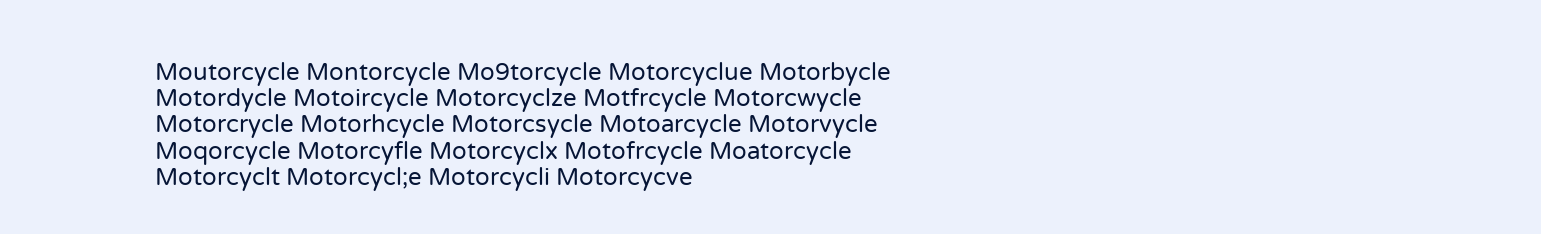Moutorcycle Montorcycle Mo9torcycle Motorcyclue Motorbycle Motordycle Motoircycle Motorcyclze Motfrcycle Motorcwycle Motorcrycle Motorhcycle Motorcsycle Motoarcycle Motorvycle Moqorcycle Motorcyfle Motorcyclx Motofrcycle Moatorcycle Motorcyclt Motorcycl;e Motorcycli Motorcycve